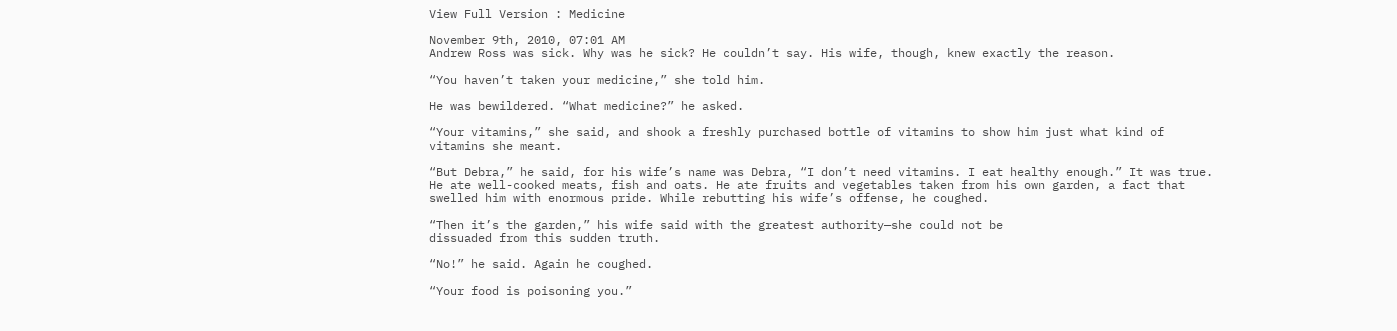View Full Version : Medicine

November 9th, 2010, 07:01 AM
Andrew Ross was sick. Why was he sick? He couldn’t say. His wife, though, knew exactly the reason.

“You haven’t taken your medicine,” she told him.

He was bewildered. “What medicine?” he asked.

“Your vitamins,” she said, and shook a freshly purchased bottle of vitamins to show him just what kind of vitamins she meant.

“But Debra,” he said, for his wife’s name was Debra, “I don’t need vitamins. I eat healthy enough.” It was true. He ate well-cooked meats, fish and oats. He ate fruits and vegetables taken from his own garden, a fact that swelled him with enormous pride. While rebutting his wife’s offense, he coughed.

“Then it’s the garden,” his wife said with the greatest authority—she could not be
dissuaded from this sudden truth.

“No!” he said. Again he coughed.

“Your food is poisoning you.”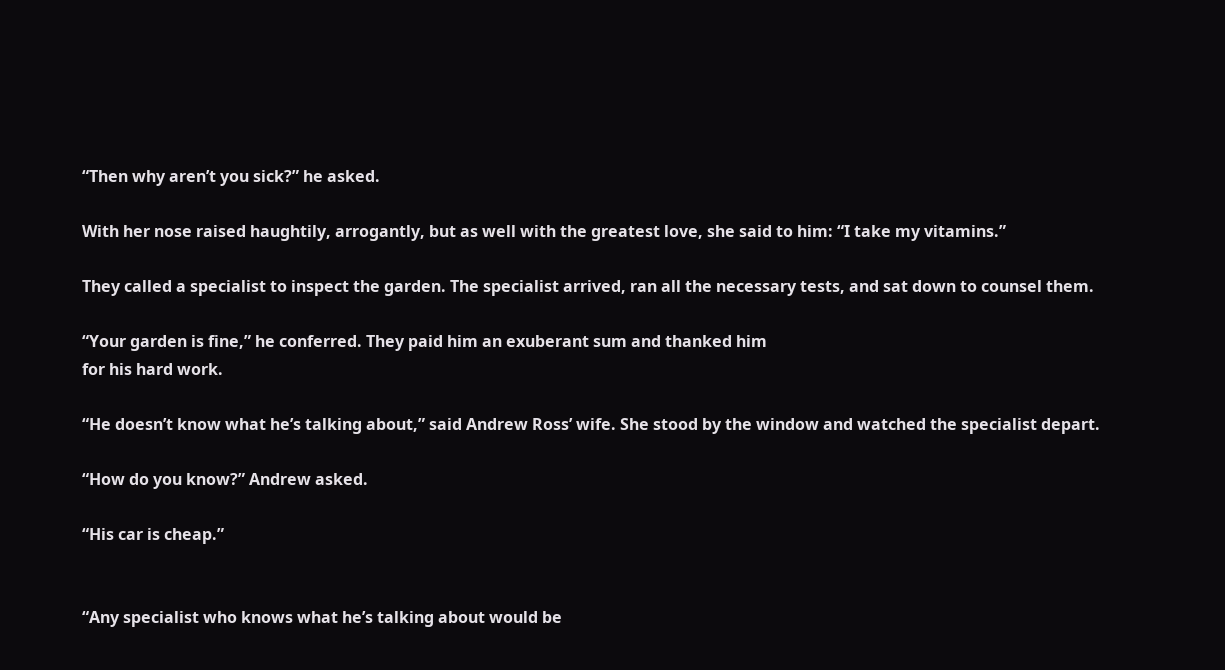“Then why aren’t you sick?” he asked.

With her nose raised haughtily, arrogantly, but as well with the greatest love, she said to him: “I take my vitamins.”

They called a specialist to inspect the garden. The specialist arrived, ran all the necessary tests, and sat down to counsel them.

“Your garden is fine,” he conferred. They paid him an exuberant sum and thanked him
for his hard work.

“He doesn’t know what he’s talking about,” said Andrew Ross’ wife. She stood by the window and watched the specialist depart.

“How do you know?” Andrew asked.

“His car is cheap.”


“Any specialist who knows what he’s talking about would be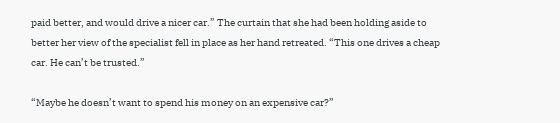paid better, and would drive a nicer car.” The curtain that she had been holding aside to better her view of the specialist fell in place as her hand retreated. “This one drives a cheap car. He can’t be trusted.”

“Maybe he doesn’t want to spend his money on an expensive car?”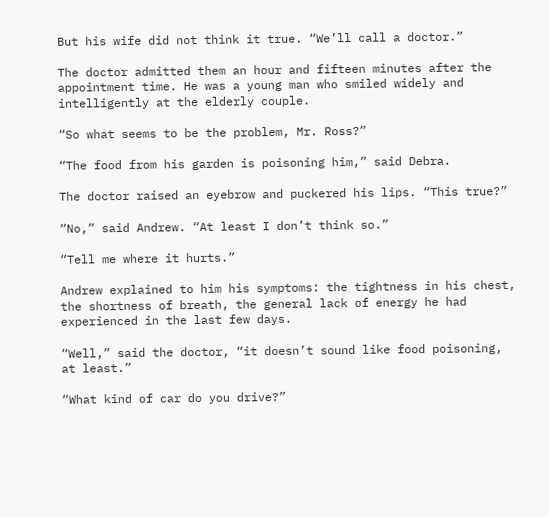But his wife did not think it true. “We’ll call a doctor.”

The doctor admitted them an hour and fifteen minutes after the appointment time. He was a young man who smiled widely and intelligently at the elderly couple.

“So what seems to be the problem, Mr. Ross?”

“The food from his garden is poisoning him,” said Debra.

The doctor raised an eyebrow and puckered his lips. “This true?”

“No,” said Andrew. “At least I don’t think so.”

“Tell me where it hurts.”

Andrew explained to him his symptoms: the tightness in his chest, the shortness of breath, the general lack of energy he had experienced in the last few days.

“Well,” said the doctor, “it doesn’t sound like food poisoning, at least.”

“What kind of car do you drive?”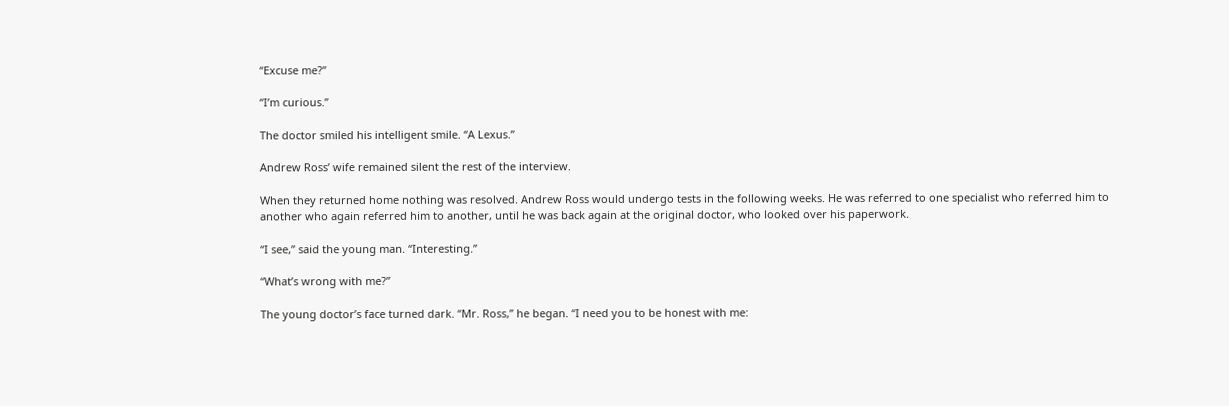“Excuse me?”

“I’m curious.”

The doctor smiled his intelligent smile. “A Lexus.”

Andrew Ross’ wife remained silent the rest of the interview.

When they returned home nothing was resolved. Andrew Ross would undergo tests in the following weeks. He was referred to one specialist who referred him to another who again referred him to another, until he was back again at the original doctor, who looked over his paperwork.

“I see,” said the young man. “Interesting.”

“What’s wrong with me?”

The young doctor’s face turned dark. “Mr. Ross,” he began. “I need you to be honest with me: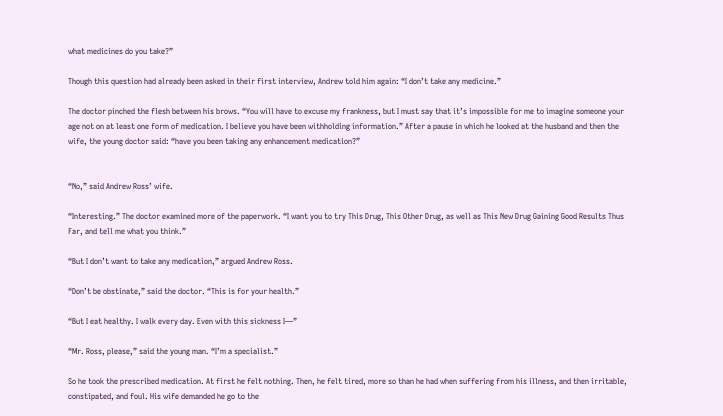what medicines do you take?”

Though this question had already been asked in their first interview, Andrew told him again: “I don’t take any medicine.”

The doctor pinched the flesh between his brows. “You will have to excuse my frankness, but I must say that it’s impossible for me to imagine someone your age not on at least one form of medication. I believe you have been withholding information.” After a pause in which he looked at the husband and then the wife, the young doctor said: “have you been taking any enhancement medication?”


“No,” said Andrew Ross’ wife.

“Interesting.” The doctor examined more of the paperwork. “I want you to try This Drug, This Other Drug, as well as This New Drug Gaining Good Results Thus Far, and tell me what you think.”

“But I don’t want to take any medication,” argued Andrew Ross.

“Don’t be obstinate,” said the doctor. “This is for your health.”

“But I eat healthy. I walk every day. Even with this sickness I—”

“Mr. Ross, please,” said the young man. “I’m a specialist.”

So he took the prescribed medication. At first he felt nothing. Then, he felt tired, more so than he had when suffering from his illness, and then irritable, constipated, and foul. His wife demanded he go to the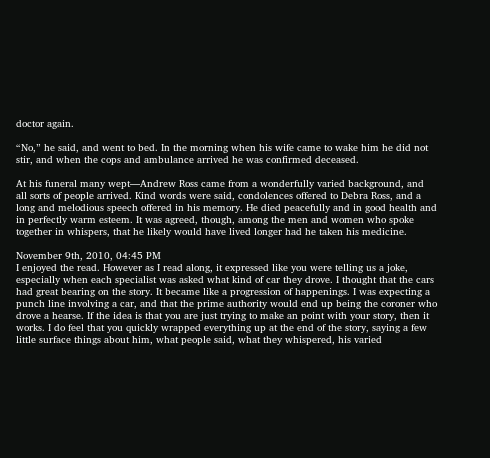doctor again.

“No,” he said, and went to bed. In the morning when his wife came to wake him he did not stir, and when the cops and ambulance arrived he was confirmed deceased.

At his funeral many wept—Andrew Ross came from a wonderfully varied background, and all sorts of people arrived. Kind words were said, condolences offered to Debra Ross, and a long and melodious speech offered in his memory. He died peacefully and in good health and in perfectly warm esteem. It was agreed, though, among the men and women who spoke together in whispers, that he likely would have lived longer had he taken his medicine.

November 9th, 2010, 04:45 PM
I enjoyed the read. However as I read along, it expressed like you were telling us a joke, especially when each specialist was asked what kind of car they drove. I thought that the cars had great bearing on the story. It became like a progression of happenings. I was expecting a punch line involving a car, and that the prime authority would end up being the coroner who drove a hearse. If the idea is that you are just trying to make an point with your story, then it works. I do feel that you quickly wrapped everything up at the end of the story, saying a few little surface things about him, what people said, what they whispered, his varied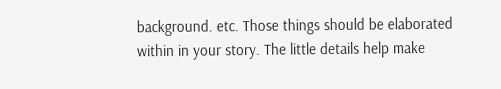background. etc. Those things should be elaborated within in your story. The little details help make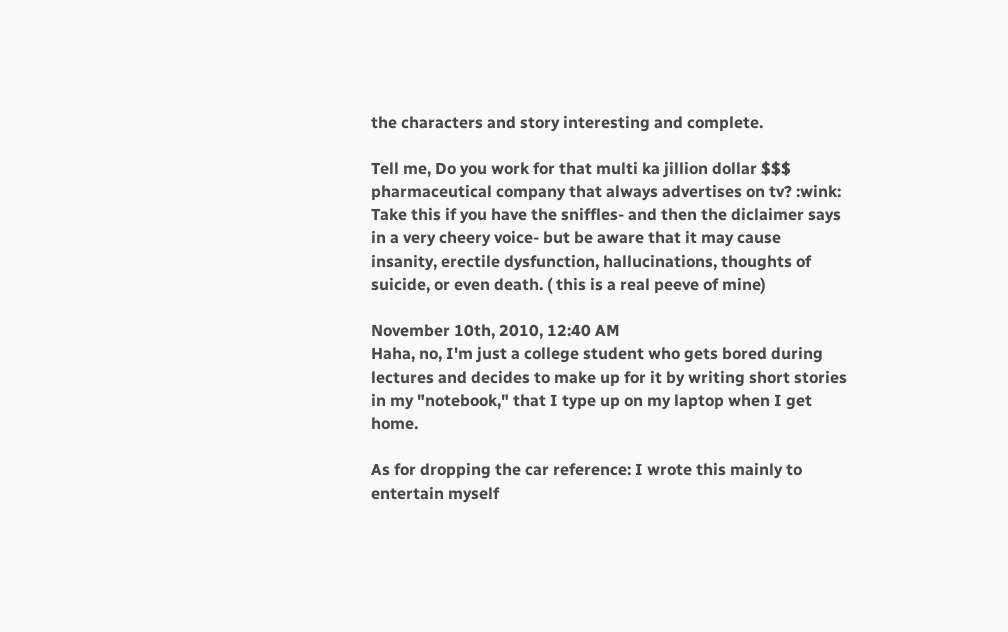the characters and story interesting and complete.

Tell me, Do you work for that multi ka jillion dollar $$$ pharmaceutical company that always advertises on tv? :wink: Take this if you have the sniffles- and then the diclaimer says in a very cheery voice- but be aware that it may cause insanity, erectile dysfunction, hallucinations, thoughts of suicide, or even death. ( this is a real peeve of mine)

November 10th, 2010, 12:40 AM
Haha, no, I'm just a college student who gets bored during lectures and decides to make up for it by writing short stories in my "notebook," that I type up on my laptop when I get home.

As for dropping the car reference: I wrote this mainly to entertain myself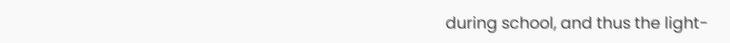during school, and thus the light-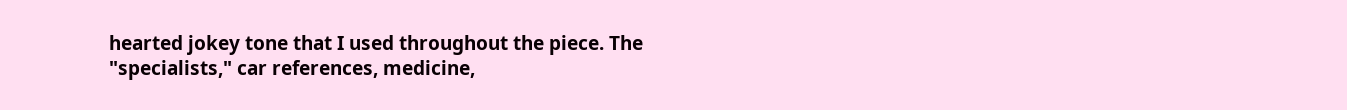hearted jokey tone that I used throughout the piece. The "specialists," car references, medicine,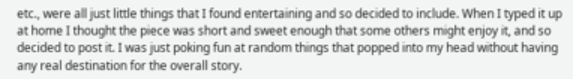etc., were all just little things that I found entertaining and so decided to include. When I typed it up at home I thought the piece was short and sweet enough that some others might enjoy it, and so decided to post it. I was just poking fun at random things that popped into my head without having any real destination for the overall story.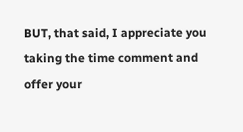BUT, that said, I appreciate you taking the time comment and offer your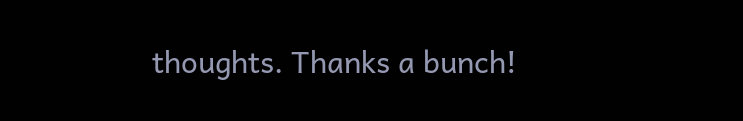thoughts. Thanks a bunch!